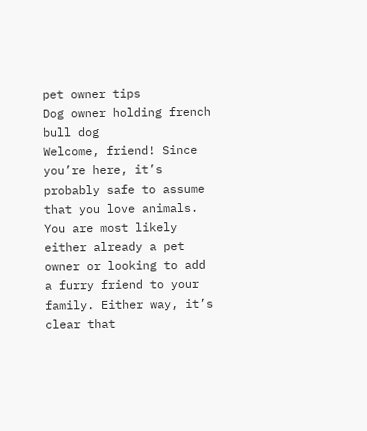pet owner tips
Dog owner holding french bull dog
Welcome, friend! Since you’re here, it’s probably safe to assume that you love animals. You are most likely either already a pet owner or looking to add a furry friend to your family. Either way, it’s clear that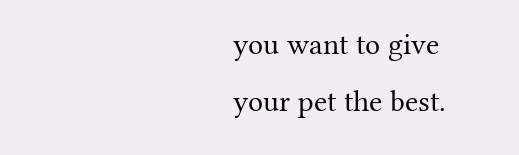you want to give your pet the best.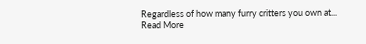Regardless of how many furry critters you own at...
Read More